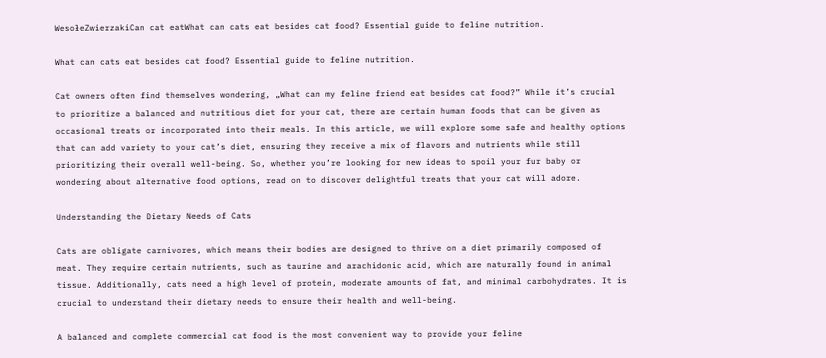WesołeZwierzakiCan cat eatWhat can cats eat besides cat food? Essential guide to feline nutrition.

What can cats eat besides cat food? Essential guide to feline nutrition.

Cat owners often find themselves wondering, „What can my feline friend eat besides cat food?” While it’s crucial to prioritize a balanced and nutritious diet for your cat, there are certain human foods that can be given as occasional treats or incorporated into their meals. In this article, we will explore some safe and healthy options that can add variety to your cat’s diet, ensuring they receive a mix of flavors and nutrients while still prioritizing their overall well-being. So, whether you’re looking for new ideas to spoil your fur baby or wondering about alternative food options, read on to discover delightful treats that your cat will adore.

Understanding the Dietary Needs of Cats

Cats are obligate carnivores, which means their bodies are designed to thrive on a diet primarily composed of meat. They require certain nutrients, such as taurine and arachidonic acid, which are naturally found in animal tissue. Additionally, cats need a high level of protein, moderate amounts of fat, and minimal carbohydrates. It is crucial to understand their dietary needs to ensure their health and well-being.

A balanced and complete commercial cat food is the most convenient way to provide your feline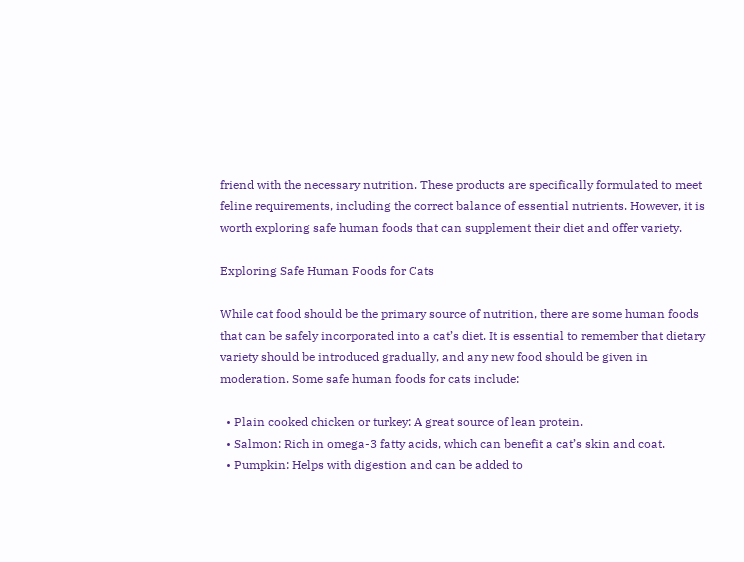friend with the necessary nutrition. These products are specifically formulated to meet feline requirements, including the correct balance of essential nutrients. However, it is worth exploring safe human foods that can supplement their diet and offer variety.

Exploring Safe Human Foods for Cats

While cat food should be the primary source of nutrition, there are some human foods that can be safely incorporated into a cat’s diet. It is essential to remember that dietary variety should be introduced gradually, and any new food should be given in moderation. Some safe human foods for cats include:

  • Plain cooked chicken or turkey: A great source of lean protein.
  • Salmon: Rich in omega-3 fatty acids, which can benefit a cat’s skin and coat.
  • Pumpkin: Helps with digestion and can be added to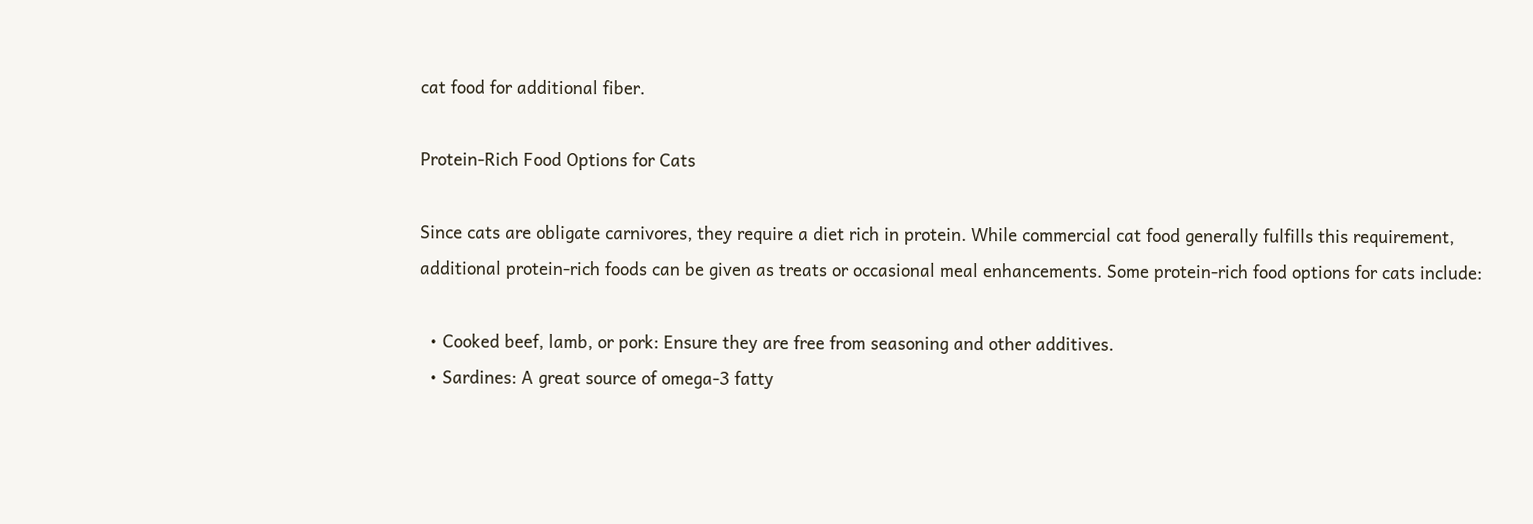cat food for additional fiber.

Protein-Rich Food Options for Cats

Since cats are obligate carnivores, they require a diet rich in protein. While commercial cat food generally fulfills this requirement, additional protein-rich foods can be given as treats or occasional meal enhancements. Some protein-rich food options for cats include:

  • Cooked beef, lamb, or pork: Ensure they are free from seasoning and other additives.
  • Sardines: A great source of omega-3 fatty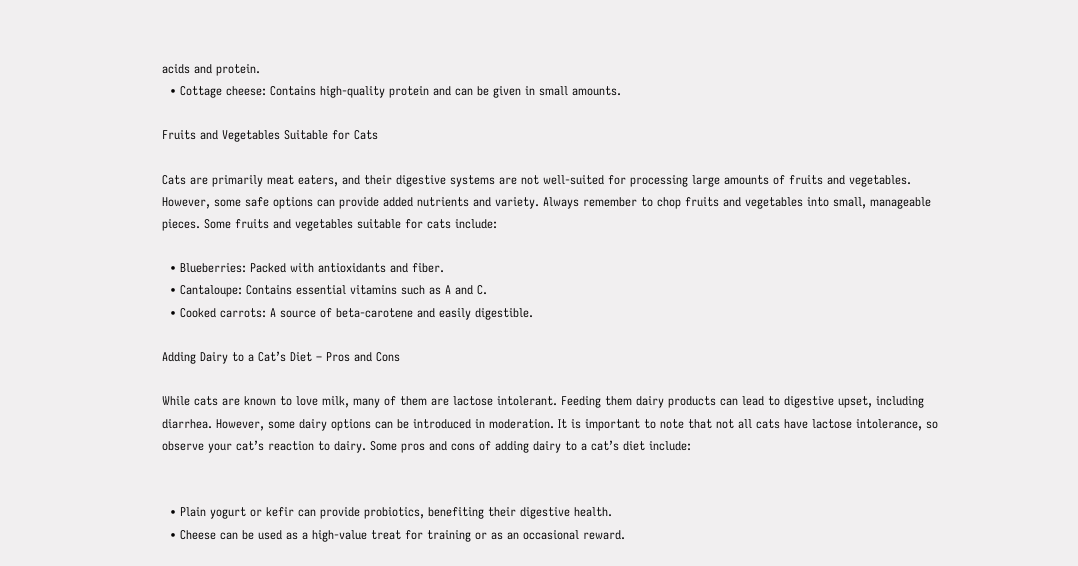acids and protein.
  • Cottage cheese: Contains high-quality protein and can be given in small amounts.

Fruits and Vegetables Suitable for Cats

Cats are primarily meat eaters, and their digestive systems are not well-suited for processing large amounts of fruits and vegetables. However, some safe options can provide added nutrients and variety. Always remember to chop fruits and vegetables into small, manageable pieces. Some fruits and vegetables suitable for cats include:

  • Blueberries: Packed with antioxidants and fiber.
  • Cantaloupe: Contains essential vitamins such as A and C.
  • Cooked carrots: A source of beta-carotene and easily digestible.

Adding Dairy to a Cat’s Diet – Pros and Cons

While cats are known to love milk, many of them are lactose intolerant. Feeding them dairy products can lead to digestive upset, including diarrhea. However, some dairy options can be introduced in moderation. It is important to note that not all cats have lactose intolerance, so observe your cat’s reaction to dairy. Some pros and cons of adding dairy to a cat’s diet include:


  • Plain yogurt or kefir can provide probiotics, benefiting their digestive health.
  • Cheese can be used as a high-value treat for training or as an occasional reward.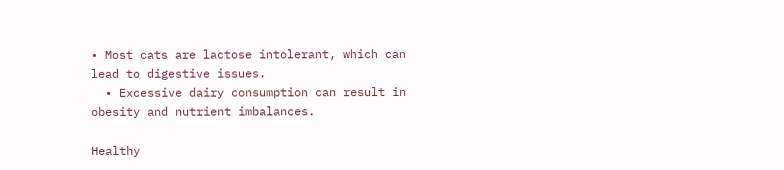• Most cats are lactose intolerant, which can lead to digestive issues.
  • Excessive dairy consumption can result in obesity and nutrient imbalances.

Healthy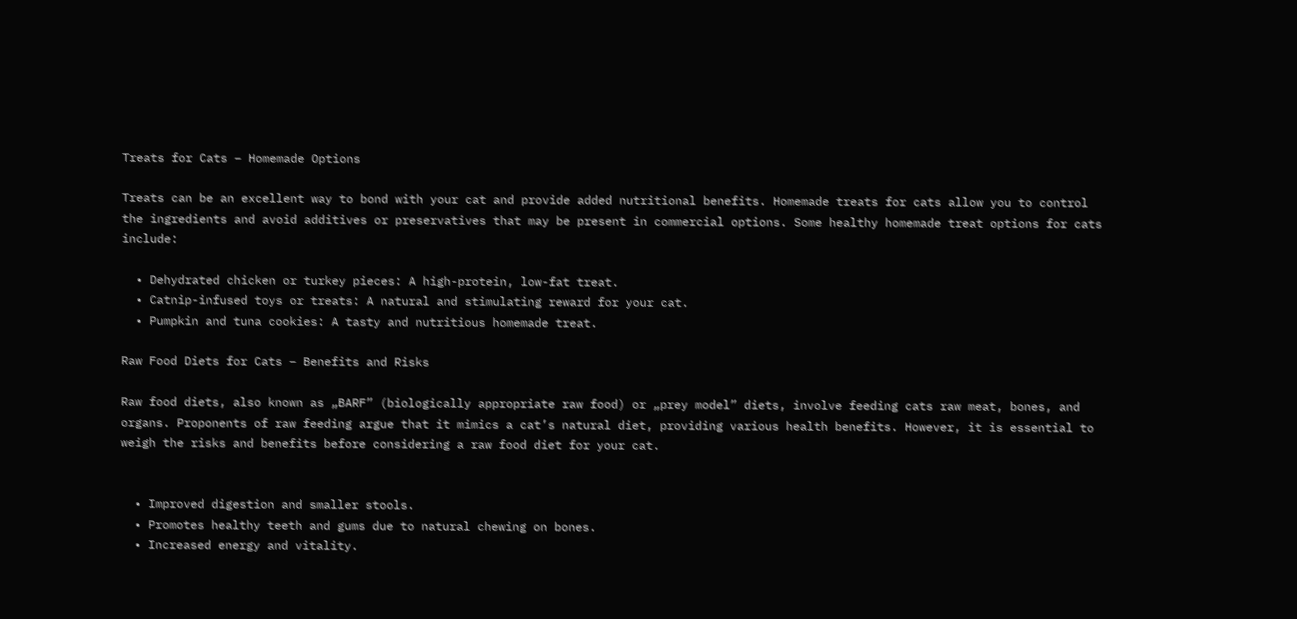Treats for Cats – Homemade Options

Treats can be an excellent way to bond with your cat and provide added nutritional benefits. Homemade treats for cats allow you to control the ingredients and avoid additives or preservatives that may be present in commercial options. Some healthy homemade treat options for cats include:

  • Dehydrated chicken or turkey pieces: A high-protein, low-fat treat.
  • Catnip-infused toys or treats: A natural and stimulating reward for your cat.
  • Pumpkin and tuna cookies: A tasty and nutritious homemade treat.

Raw Food Diets for Cats – Benefits and Risks

Raw food diets, also known as „BARF” (biologically appropriate raw food) or „prey model” diets, involve feeding cats raw meat, bones, and organs. Proponents of raw feeding argue that it mimics a cat’s natural diet, providing various health benefits. However, it is essential to weigh the risks and benefits before considering a raw food diet for your cat.


  • Improved digestion and smaller stools.
  • Promotes healthy teeth and gums due to natural chewing on bones.
  • Increased energy and vitality.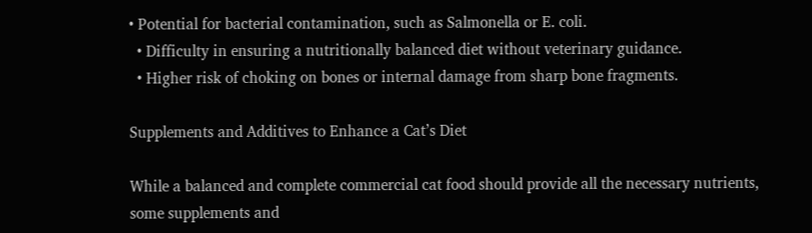• Potential for bacterial contamination, such as Salmonella or E. coli.
  • Difficulty in ensuring a nutritionally balanced diet without veterinary guidance.
  • Higher risk of choking on bones or internal damage from sharp bone fragments.

Supplements and Additives to Enhance a Cat’s Diet

While a balanced and complete commercial cat food should provide all the necessary nutrients, some supplements and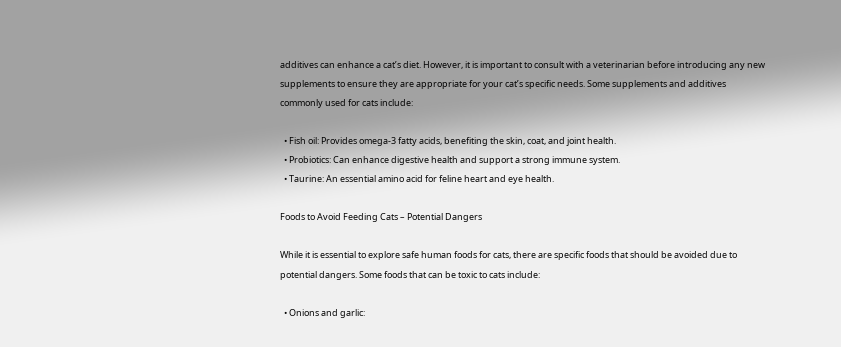additives can enhance a cat’s diet. However, it is important to consult with a veterinarian before introducing any new supplements to ensure they are appropriate for your cat’s specific needs. Some supplements and additives commonly used for cats include:

  • Fish oil: Provides omega-3 fatty acids, benefiting the skin, coat, and joint health.
  • Probiotics: Can enhance digestive health and support a strong immune system.
  • Taurine: An essential amino acid for feline heart and eye health.

Foods to Avoid Feeding Cats – Potential Dangers

While it is essential to explore safe human foods for cats, there are specific foods that should be avoided due to potential dangers. Some foods that can be toxic to cats include:

  • Onions and garlic: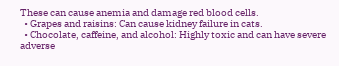These can cause anemia and damage red blood cells.
  • Grapes and raisins: Can cause kidney failure in cats.
  • Chocolate, caffeine, and alcohol: Highly toxic and can have severe adverse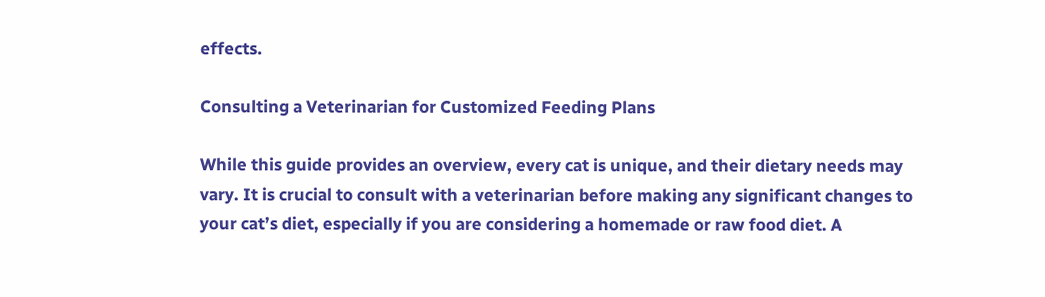effects.

Consulting a Veterinarian for Customized Feeding Plans

While this guide provides an overview, every cat is unique, and their dietary needs may vary. It is crucial to consult with a veterinarian before making any significant changes to your cat’s diet, especially if you are considering a homemade or raw food diet. A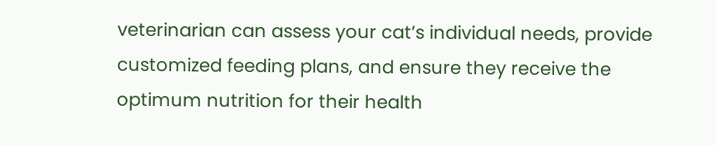veterinarian can assess your cat’s individual needs, provide customized feeding plans, and ensure they receive the optimum nutrition for their health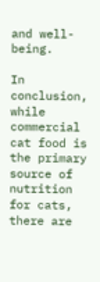and well-being.

In conclusion, while commercial cat food is the primary source of nutrition for cats, there are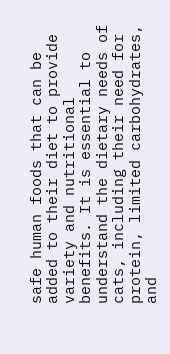safe human foods that can be added to their diet to provide variety and nutritional benefits. It is essential to understand the dietary needs of cats, including their need for protein, limited carbohydrates, and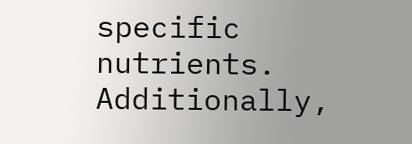specific nutrients. Additionally,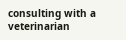consulting with a veterinarian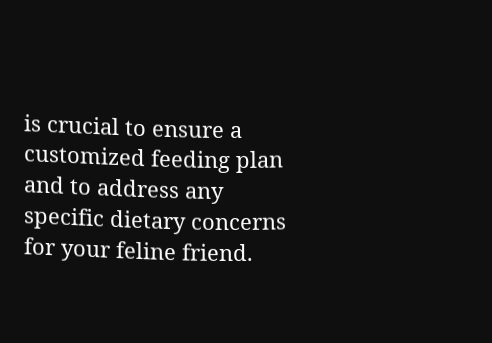is crucial to ensure a customized feeding plan and to address any specific dietary concerns for your feline friend.